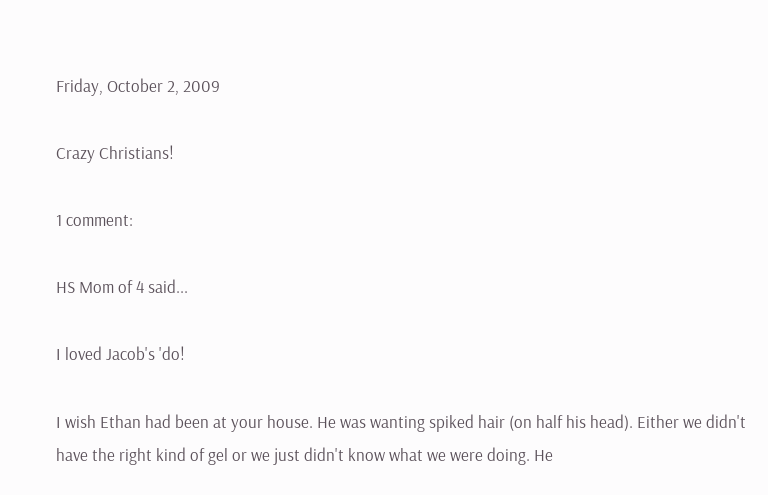Friday, October 2, 2009

Crazy Christians!

1 comment:

HS Mom of 4 said...

I loved Jacob's 'do!

I wish Ethan had been at your house. He was wanting spiked hair (on half his head). Either we didn't have the right kind of gel or we just didn't know what we were doing. He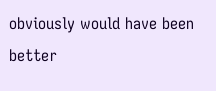obviously would have been better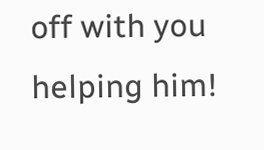off with you helping him!